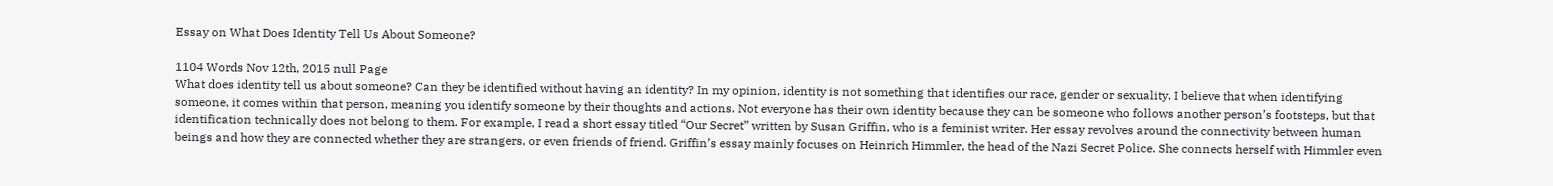Essay on What Does Identity Tell Us About Someone?

1104 Words Nov 12th, 2015 null Page
What does identity tell us about someone? Can they be identified without having an identity? In my opinion, identity is not something that identifies our race, gender or sexuality. I believe that when identifying someone, it comes within that person, meaning you identify someone by their thoughts and actions. Not everyone has their own identity because they can be someone who follows another person’s footsteps, but that identification technically does not belong to them. For example, I read a short essay titled “Our Secret” written by Susan Griffin, who is a feminist writer. Her essay revolves around the connectivity between human beings and how they are connected whether they are strangers, or even friends of friend. Griffin’s essay mainly focuses on Heinrich Himmler, the head of the Nazi Secret Police. She connects herself with Himmler even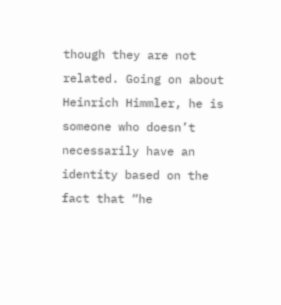though they are not related. Going on about Heinrich Himmler, he is someone who doesn’t necessarily have an identity based on the fact that “he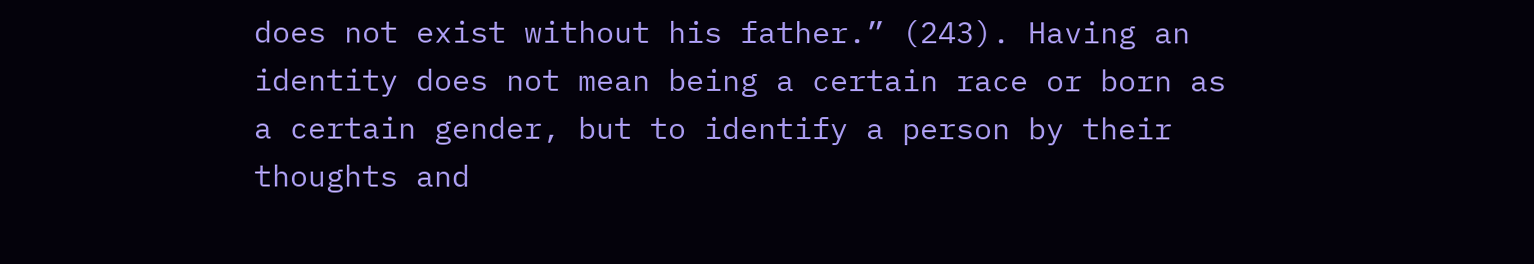does not exist without his father.” (243). Having an identity does not mean being a certain race or born as a certain gender, but to identify a person by their thoughts and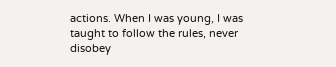actions. When I was young, I was taught to follow the rules, never disobey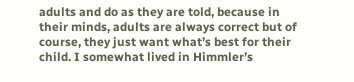adults and do as they are told, because in their minds, adults are always correct but of course, they just want what’s best for their child. I somewhat lived in Himmler’s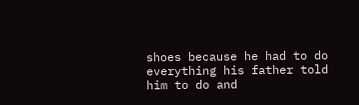shoes because he had to do everything his father told him to do and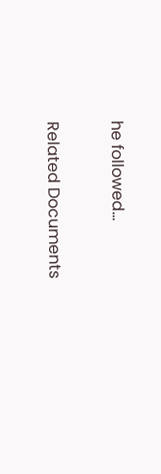he followed…

Related Documents